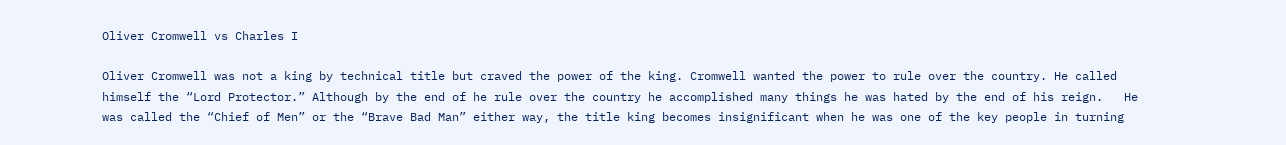Oliver Cromwell vs Charles I

Oliver Cromwell was not a king by technical title but craved the power of the king. Cromwell wanted the power to rule over the country. He called himself the “Lord Protector.” Although by the end of he rule over the country he accomplished many things he was hated by the end of his reign.   He was called the “Chief of Men” or the “Brave Bad Man” either way, the title king becomes insignificant when he was one of the key people in turning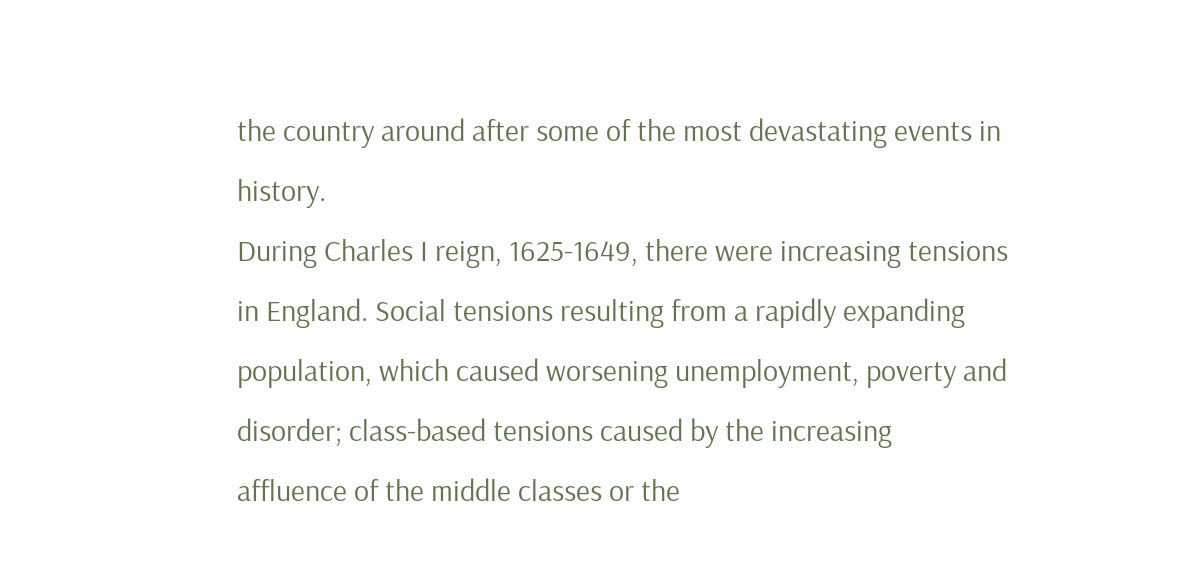the country around after some of the most devastating events in history.
During Charles I reign, 1625-1649, there were increasing tensions in England. Social tensions resulting from a rapidly expanding population, which caused worsening unemployment, poverty and disorder; class-based tensions caused by the increasing affluence of the middle classes or the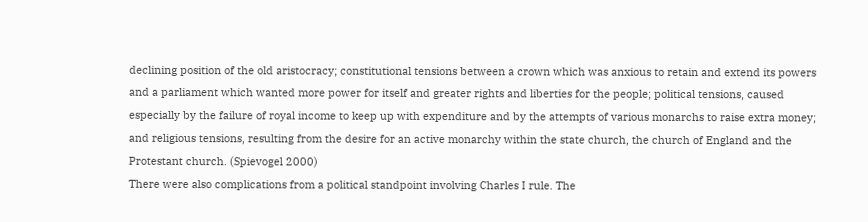declining position of the old aristocracy; constitutional tensions between a crown which was anxious to retain and extend its powers and a parliament which wanted more power for itself and greater rights and liberties for the people; political tensions, caused especially by the failure of royal income to keep up with expenditure and by the attempts of various monarchs to raise extra money; and religious tensions, resulting from the desire for an active monarchy within the state church, the church of England and the Protestant church. (Spievogel 2000)
There were also complications from a political standpoint involving Charles I rule. The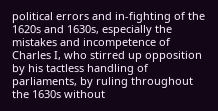political errors and in-fighting of the 1620s and 1630s, especially the mistakes and incompetence of Charles I, who stirred up opposition by his tactless handling of parliaments, by ruling throughout the 1630s without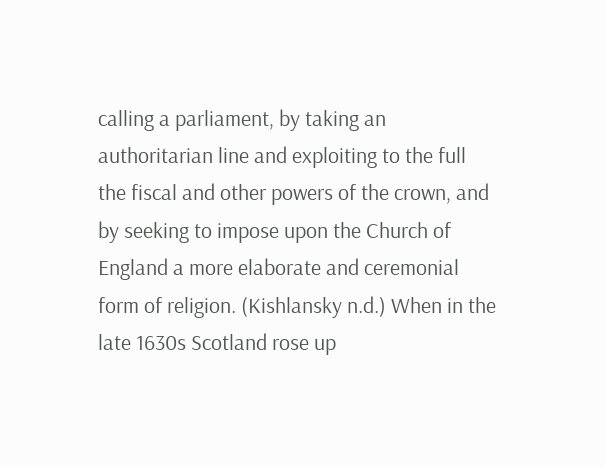calling a parliament, by taking an authoritarian line and exploiting to the full the fiscal and other powers of the crown, and by seeking to impose upon the Church of England a more elaborate and ceremonial form of religion. (Kishlansky n.d.) When in the late 1630s Scotland rose up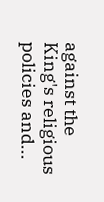against the King's religious policies and...